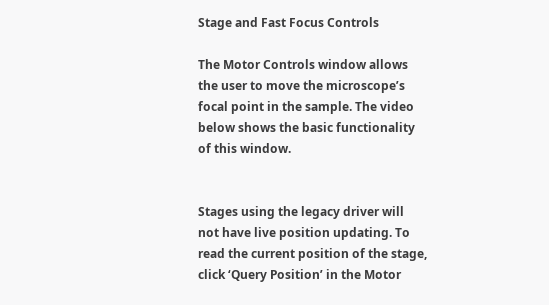Stage and Fast Focus Controls

The Motor Controls window allows the user to move the microscope’s focal point in the sample. The video below shows the basic functionality of this window.


Stages using the legacy driver will not have live position updating. To read the current position of the stage, click ‘Query Position’ in the Motor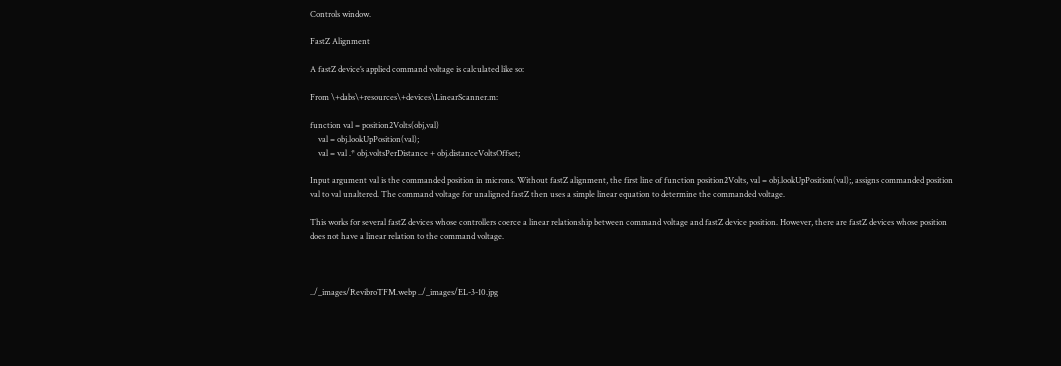Controls window.

FastZ Alignment

A fastZ device’s applied command voltage is calculated like so:

From \+dabs\+resources\+devices\LinearScanner.m:

function val = position2Volts(obj,val)
    val = obj.lookUpPosition(val);
    val = val .* obj.voltsPerDistance + obj.distanceVoltsOffset;

Input argument val is the commanded position in microns. Without fastZ alignment, the first line of function position2Volts, val = obj.lookUpPosition(val);, assigns commanded position val to val unaltered. The command voltage for unaligned fastZ then uses a simple linear equation to determine the commanded voltage.

This works for several fastZ devices whose controllers coerce a linear relationship between command voltage and fastZ device position. However, there are fastZ devices whose position does not have a linear relation to the command voltage.



../_images/RevibroTFM.webp ../_images/EL-3-10.jpg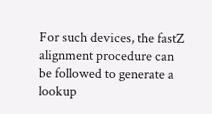For such devices, the fastZ alignment procedure can be followed to generate a lookup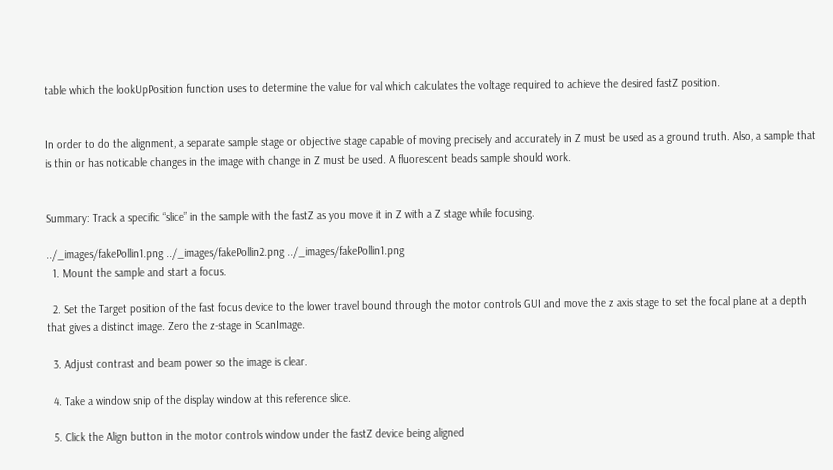table which the lookUpPosition function uses to determine the value for val which calculates the voltage required to achieve the desired fastZ position.


In order to do the alignment, a separate sample stage or objective stage capable of moving precisely and accurately in Z must be used as a ground truth. Also, a sample that is thin or has noticable changes in the image with change in Z must be used. A fluorescent beads sample should work.


Summary: Track a specific “slice” in the sample with the fastZ as you move it in Z with a Z stage while focusing.

../_images/fakePollin1.png ../_images/fakePollin2.png ../_images/fakePollin1.png
  1. Mount the sample and start a focus.

  2. Set the Target position of the fast focus device to the lower travel bound through the motor controls GUI and move the z axis stage to set the focal plane at a depth that gives a distinct image. Zero the z-stage in ScanImage.

  3. Adjust contrast and beam power so the image is clear.

  4. Take a window snip of the display window at this reference slice.

  5. Click the Align button in the motor controls window under the fastZ device being aligned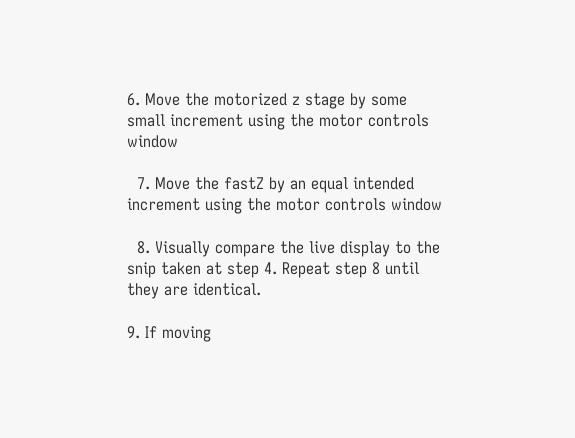6. Move the motorized z stage by some small increment using the motor controls window

  7. Move the fastZ by an equal intended increment using the motor controls window

  8. Visually compare the live display to the snip taken at step 4. Repeat step 8 until they are identical.

9. If moving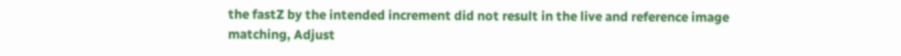the fastZ by the intended increment did not result in the live and reference image matching, Adjust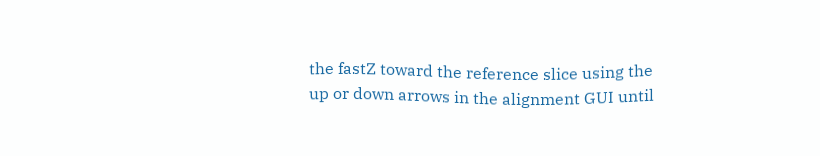the fastZ toward the reference slice using the up or down arrows in the alignment GUI until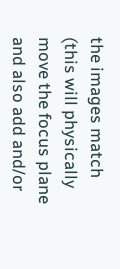the images match (this will physically move the focus plane and also add and/or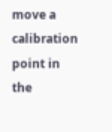move a calibration point in the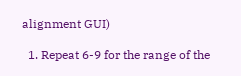alignment GUI)

  1. Repeat 6-9 for the range of the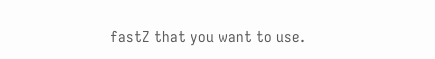fastZ that you want to use.